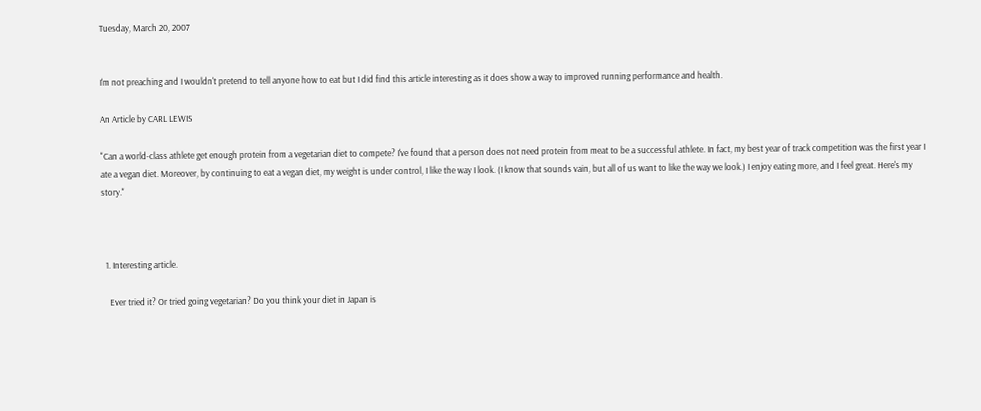Tuesday, March 20, 2007


I'm not preaching and I wouldn't pretend to tell anyone how to eat but I did find this article interesting as it does show a way to improved running performance and health.

An Article by CARL LEWIS

"Can a world-class athlete get enough protein from a vegetarian diet to compete? I've found that a person does not need protein from meat to be a successful athlete. In fact, my best year of track competition was the first year I ate a vegan diet. Moreover, by continuing to eat a vegan diet, my weight is under control, I like the way I look. (I know that sounds vain, but all of us want to like the way we look.) I enjoy eating more, and I feel great. Here's my story."



  1. Interesting article.

    Ever tried it? Or tried going vegetarian? Do you think your diet in Japan is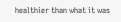healthier than what it was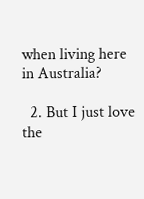when living here in Australia?

  2. But I just love the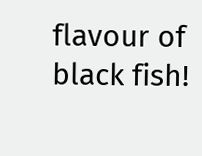flavour of black fish!